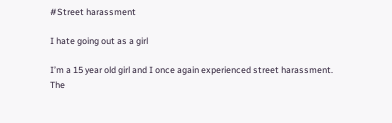#Street harassment

I hate going out as a girl

I’m a 15 year old girl and I once again experienced street harassment.
The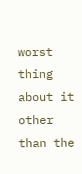worst thing about it other than the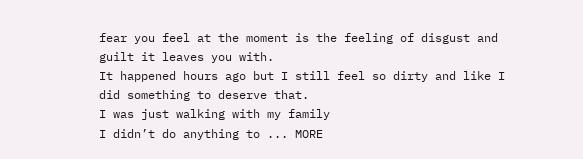fear you feel at the moment is the feeling of disgust and guilt it leaves you with.
It happened hours ago but I still feel so dirty and like I did something to deserve that.
I was just walking with my family
I didn’t do anything to ... MORE